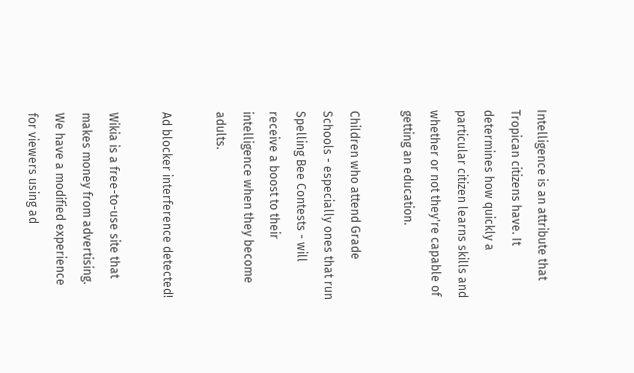Intelligence is an attribute that Tropican citizens have. It determines how quickly a particular citizen learns skills and whether or not they're capable of getting an education.

Children who attend Grade Schools - especially ones that run Spelling Bee Contests - will receive a boost to their intelligence when they become adults.

Ad blocker interference detected!

Wikia is a free-to-use site that makes money from advertising. We have a modified experience for viewers using ad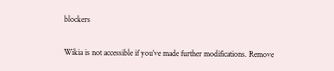blockers

Wikia is not accessible if you’ve made further modifications. Remove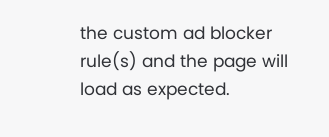the custom ad blocker rule(s) and the page will load as expected.